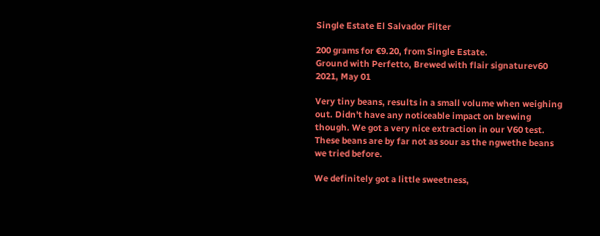Single Estate El Salvador Filter

200 grams for €9.20, from Single Estate.
Ground with Perfetto, Brewed with flair signaturev60
2021, May 01

Very tiny beans, results in a small volume when weighing out. Didn't have any noticeable impact on brewing though. We got a very nice extraction in our V60 test. These beans are by far not as sour as the ngwethe beans we tried before.

We definitely got a little sweetness,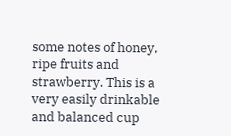some notes of honey, ripe fruits and strawberry. This is a very easily drinkable and balanced cup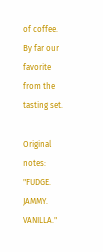of coffee. By far our favorite from the tasting set.

Original notes: "FUDGE. JAMMY. VANILLA."